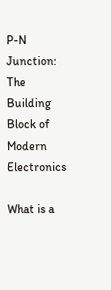P-N Junction: The Building Block of Modern Electronics

What is a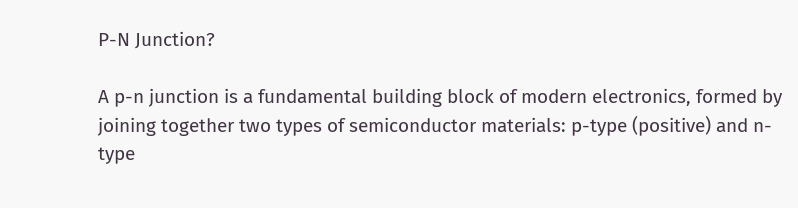P-N Junction?

A p-n junction is a fundamental building block of modern electronics, formed by joining together two types of semiconductor materials: p-type (positive) and n-type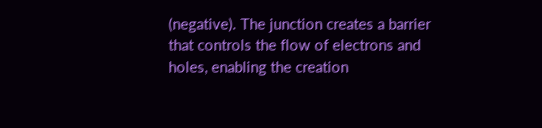(negative). The junction creates a barrier that controls the flow of electrons and holes, enabling the creation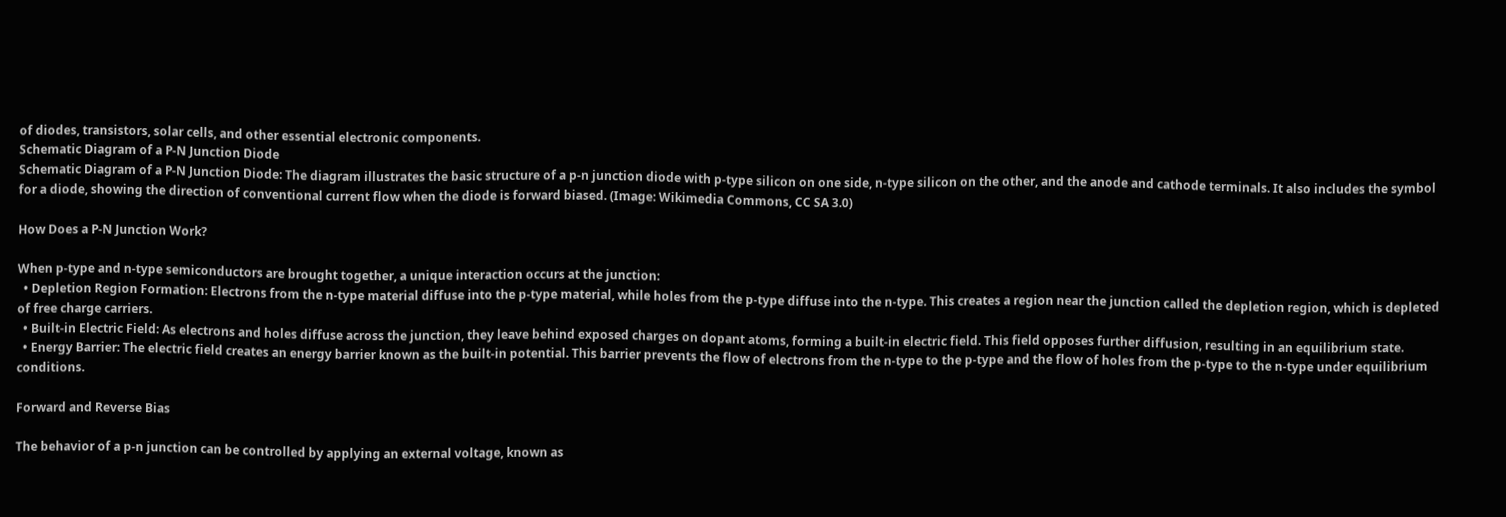of diodes, transistors, solar cells, and other essential electronic components.
Schematic Diagram of a P-N Junction Diode
Schematic Diagram of a P-N Junction Diode: The diagram illustrates the basic structure of a p-n junction diode with p-type silicon on one side, n-type silicon on the other, and the anode and cathode terminals. It also includes the symbol for a diode, showing the direction of conventional current flow when the diode is forward biased. (Image: Wikimedia Commons, CC SA 3.0)

How Does a P-N Junction Work?

When p-type and n-type semiconductors are brought together, a unique interaction occurs at the junction:
  • Depletion Region Formation: Electrons from the n-type material diffuse into the p-type material, while holes from the p-type diffuse into the n-type. This creates a region near the junction called the depletion region, which is depleted of free charge carriers.
  • Built-in Electric Field: As electrons and holes diffuse across the junction, they leave behind exposed charges on dopant atoms, forming a built-in electric field. This field opposes further diffusion, resulting in an equilibrium state.
  • Energy Barrier: The electric field creates an energy barrier known as the built-in potential. This barrier prevents the flow of electrons from the n-type to the p-type and the flow of holes from the p-type to the n-type under equilibrium conditions.

Forward and Reverse Bias

The behavior of a p-n junction can be controlled by applying an external voltage, known as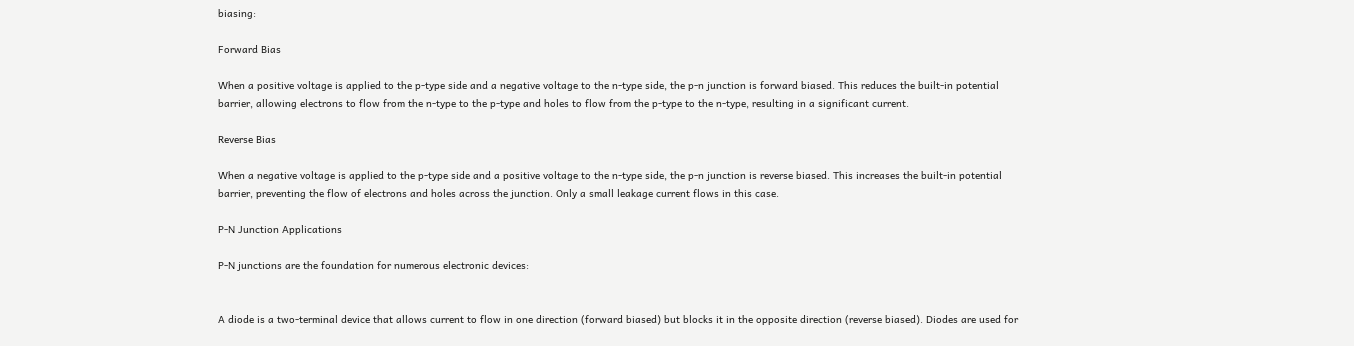biasing:

Forward Bias

When a positive voltage is applied to the p-type side and a negative voltage to the n-type side, the p-n junction is forward biased. This reduces the built-in potential barrier, allowing electrons to flow from the n-type to the p-type and holes to flow from the p-type to the n-type, resulting in a significant current.

Reverse Bias

When a negative voltage is applied to the p-type side and a positive voltage to the n-type side, the p-n junction is reverse biased. This increases the built-in potential barrier, preventing the flow of electrons and holes across the junction. Only a small leakage current flows in this case.

P-N Junction Applications

P-N junctions are the foundation for numerous electronic devices:


A diode is a two-terminal device that allows current to flow in one direction (forward biased) but blocks it in the opposite direction (reverse biased). Diodes are used for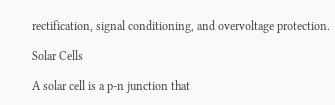rectification, signal conditioning, and overvoltage protection.

Solar Cells

A solar cell is a p-n junction that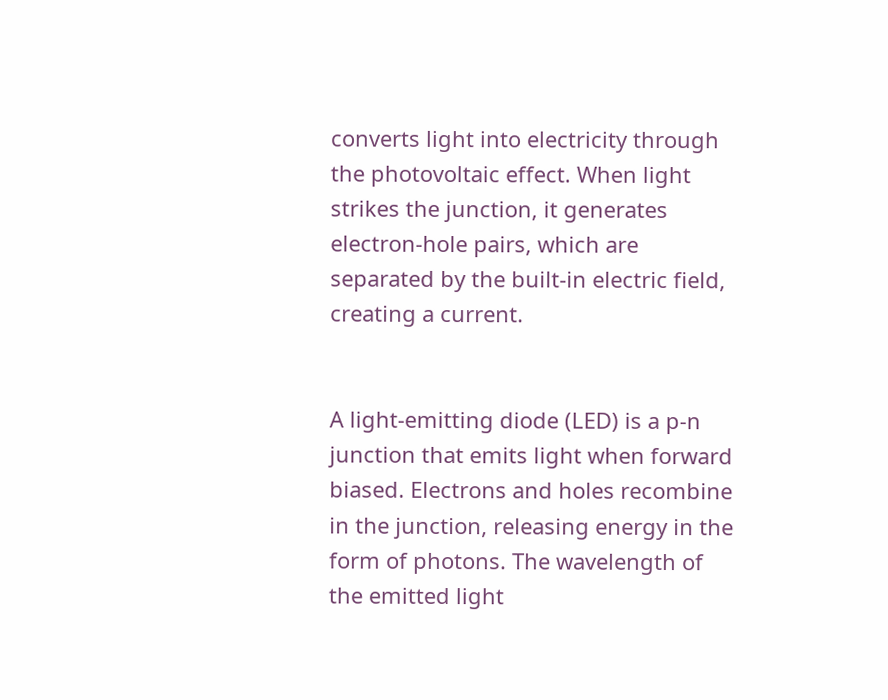converts light into electricity through the photovoltaic effect. When light strikes the junction, it generates electron-hole pairs, which are separated by the built-in electric field, creating a current.


A light-emitting diode (LED) is a p-n junction that emits light when forward biased. Electrons and holes recombine in the junction, releasing energy in the form of photons. The wavelength of the emitted light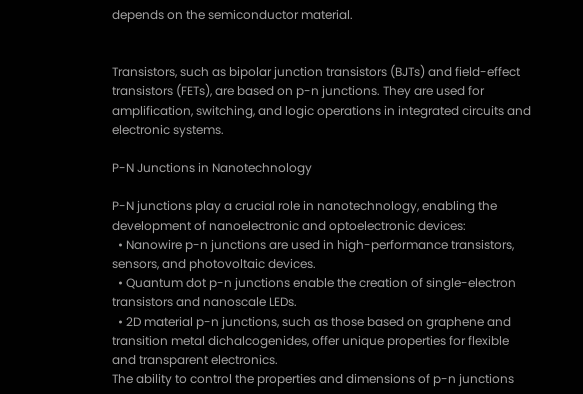depends on the semiconductor material.


Transistors, such as bipolar junction transistors (BJTs) and field-effect transistors (FETs), are based on p-n junctions. They are used for amplification, switching, and logic operations in integrated circuits and electronic systems.

P-N Junctions in Nanotechnology

P-N junctions play a crucial role in nanotechnology, enabling the development of nanoelectronic and optoelectronic devices:
  • Nanowire p-n junctions are used in high-performance transistors, sensors, and photovoltaic devices.
  • Quantum dot p-n junctions enable the creation of single-electron transistors and nanoscale LEDs.
  • 2D material p-n junctions, such as those based on graphene and transition metal dichalcogenides, offer unique properties for flexible and transparent electronics.
The ability to control the properties and dimensions of p-n junctions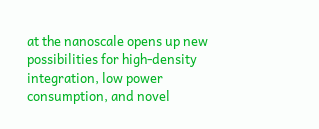at the nanoscale opens up new possibilities for high-density integration, low power consumption, and novel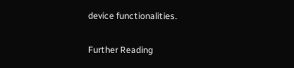device functionalities.

Further Reading